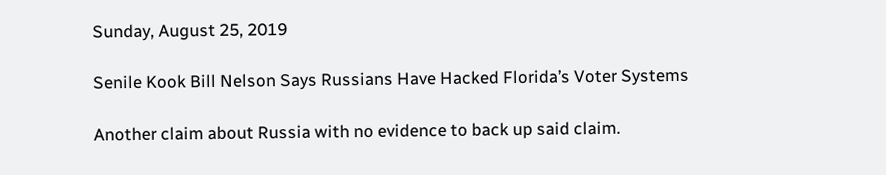Sunday, August 25, 2019

Senile Kook Bill Nelson Says Russians Have Hacked Florida’s Voter Systems

Another claim about Russia with no evidence to back up said claim.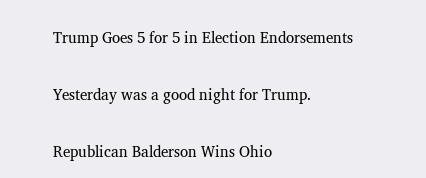Trump Goes 5 for 5 in Election Endorsements

Yesterday was a good night for Trump.

Republican Balderson Wins Ohio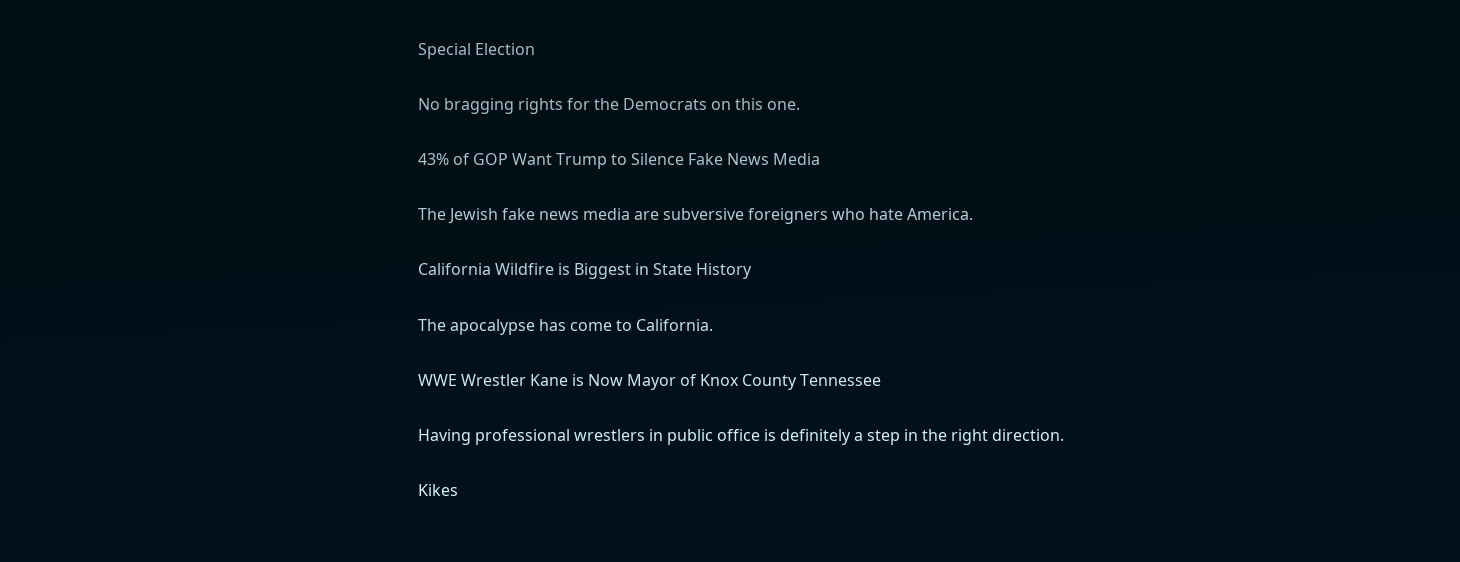Special Election

No bragging rights for the Democrats on this one.

43% of GOP Want Trump to Silence Fake News Media

The Jewish fake news media are subversive foreigners who hate America.

California Wildfire is Biggest in State History

The apocalypse has come to California.

WWE Wrestler Kane is Now Mayor of Knox County Tennessee

Having professional wrestlers in public office is definitely a step in the right direction.

Kikes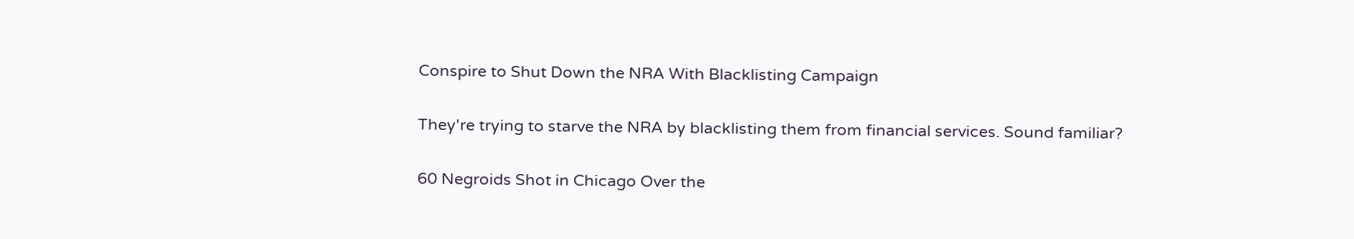Conspire to Shut Down the NRA With Blacklisting Campaign

They're trying to starve the NRA by blacklisting them from financial services. Sound familiar?

60 Negroids Shot in Chicago Over the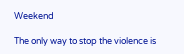Weekend

The only way to stop the violence is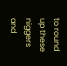to round up these niggers and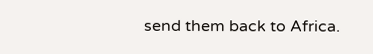send them back to Africa.